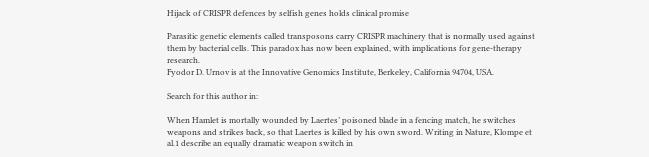Hijack of CRISPR defences by selfish genes holds clinical promise

Parasitic genetic elements called transposons carry CRISPR machinery that is normally used against them by bacterial cells. This paradox has now been explained, with implications for gene-therapy research.
Fyodor D. Urnov is at the Innovative Genomics Institute, Berkeley, California 94704, USA.

Search for this author in:

When Hamlet is mortally wounded by Laertes’ poisoned blade in a fencing match, he switches weapons and strikes back, so that Laertes is killed by his own sword. Writing in Nature, Klompe et al.1 describe an equally dramatic weapon switch in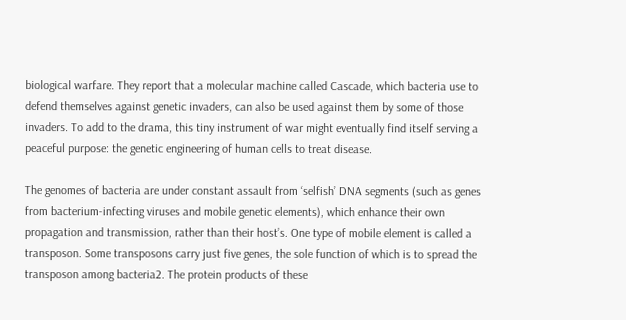biological warfare. They report that a molecular machine called Cascade, which bacteria use to defend themselves against genetic invaders, can also be used against them by some of those invaders. To add to the drama, this tiny instrument of war might eventually find itself serving a peaceful purpose: the genetic engineering of human cells to treat disease.

The genomes of bacteria are under constant assault from ‘selfish’ DNA segments (such as genes from bacterium-infecting viruses and mobile genetic elements), which enhance their own propagation and transmission, rather than their host’s. One type of mobile element is called a transposon. Some transposons carry just five genes, the sole function of which is to spread the transposon among bacteria2. The protein products of these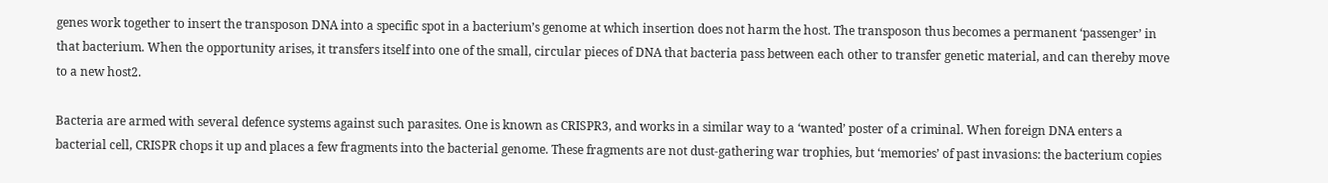genes work together to insert the transposon DNA into a specific spot in a bacterium’s genome at which insertion does not harm the host. The transposon thus becomes a permanent ‘passenger’ in that bacterium. When the opportunity arises, it transfers itself into one of the small, circular pieces of DNA that bacteria pass between each other to transfer genetic material, and can thereby move to a new host2.

Bacteria are armed with several defence systems against such parasites. One is known as CRISPR3, and works in a similar way to a ‘wanted’ poster of a criminal. When foreign DNA enters a bacterial cell, CRISPR chops it up and places a few fragments into the bacterial genome. These fragments are not dust-gathering war trophies, but ‘memories’ of past invasions: the bacterium copies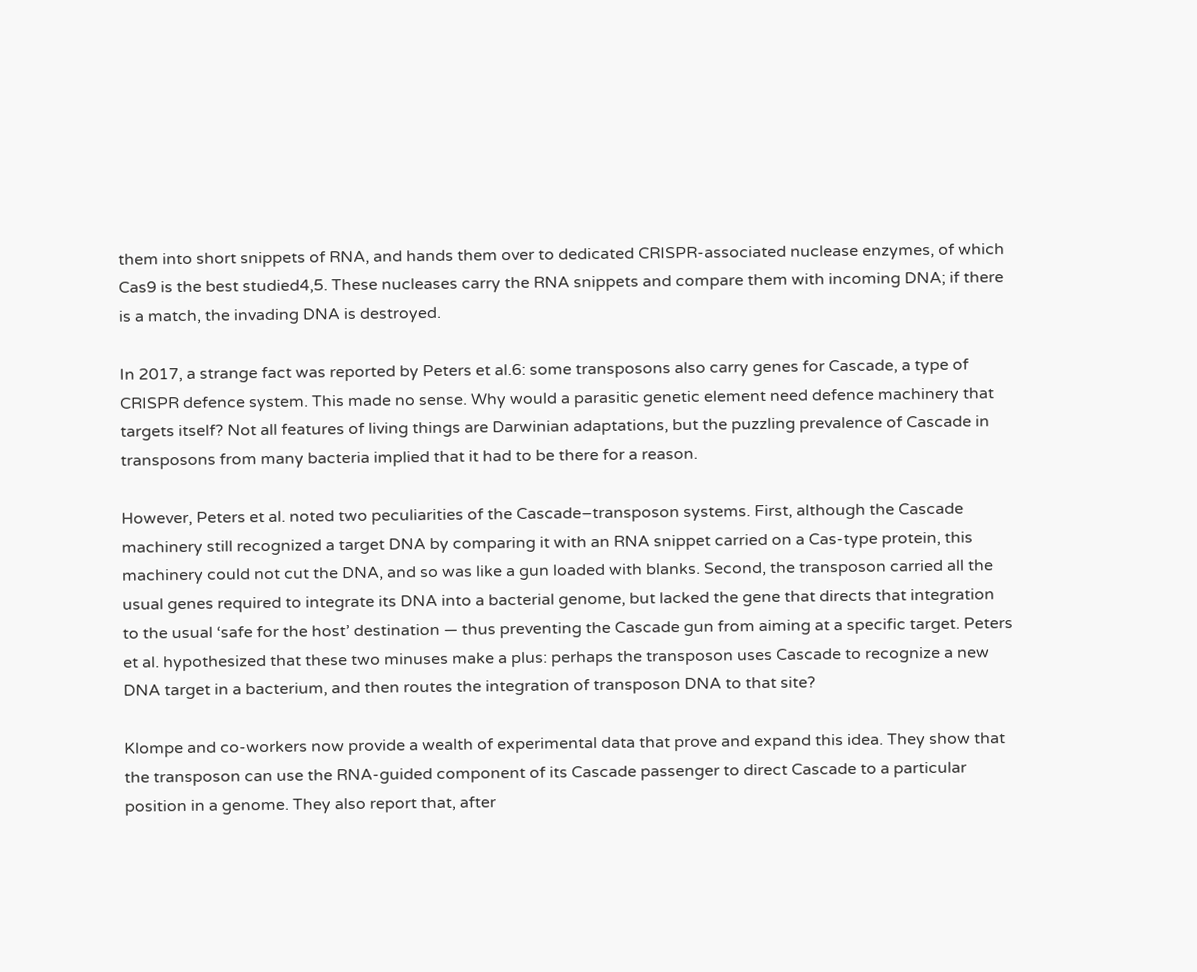them into short snippets of RNA, and hands them over to dedicated CRISPR-associated nuclease enzymes, of which Cas9 is the best studied4,5. These nucleases carry the RNA snippets and compare them with incoming DNA; if there is a match, the invading DNA is destroyed.

In 2017, a strange fact was reported by Peters et al.6: some transposons also carry genes for Cascade, a type of CRISPR defence system. This made no sense. Why would a parasitic genetic element need defence machinery that targets itself? Not all features of living things are Darwinian adaptations, but the puzzling prevalence of Cascade in transposons from many bacteria implied that it had to be there for a reason.

However, Peters et al. noted two peculiarities of the Cascade–transposon systems. First, although the Cascade machinery still recognized a target DNA by comparing it with an RNA snippet carried on a Cas-type protein, this machinery could not cut the DNA, and so was like a gun loaded with blanks. Second, the transposon carried all the usual genes required to integrate its DNA into a bacterial genome, but lacked the gene that directs that integration to the usual ‘safe for the host’ destination — thus preventing the Cascade gun from aiming at a specific target. Peters et al. hypothesized that these two minuses make a plus: perhaps the transposon uses Cascade to recognize a new DNA target in a bacterium, and then routes the integration of transposon DNA to that site?

Klompe and co-workers now provide a wealth of experimental data that prove and expand this idea. They show that the transposon can use the RNA-guided component of its Cascade passenger to direct Cascade to a particular position in a genome. They also report that, after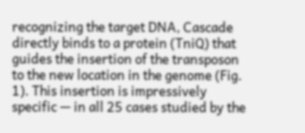recognizing the target DNA, Cascade directly binds to a protein (TniQ) that guides the insertion of the transposon to the new location in the genome (Fig. 1). This insertion is impressively specific — in all 25 cases studied by the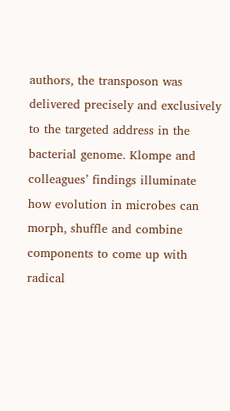authors, the transposon was delivered precisely and exclusively to the targeted address in the bacterial genome. Klompe and colleagues’ findings illuminate how evolution in microbes can morph, shuffle and combine components to come up with radical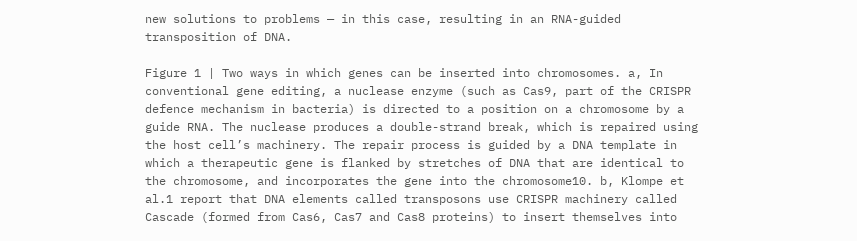new solutions to problems — in this case, resulting in an RNA-guided transposition of DNA.

Figure 1 | Two ways in which genes can be inserted into chromosomes. a, In conventional gene editing, a nuclease enzyme (such as Cas9, part of the CRISPR defence mechanism in bacteria) is directed to a position on a chromosome by a guide RNA. The nuclease produces a double-strand break, which is repaired using the host cell’s machinery. The repair process is guided by a DNA template in which a therapeutic gene is flanked by stretches of DNA that are identical to the chromosome, and incorporates the gene into the chromosome10. b, Klompe et al.1 report that DNA elements called transposons use CRISPR machinery called Cascade (formed from Cas6, Cas7 and Cas8 proteins) to insert themselves into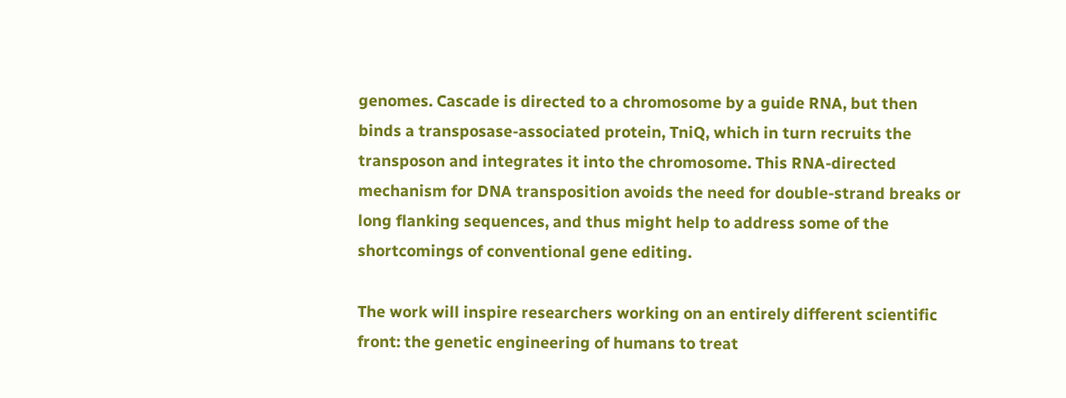genomes. Cascade is directed to a chromosome by a guide RNA, but then binds a transposase-associated protein, TniQ, which in turn recruits the transposon and integrates it into the chromosome. This RNA-directed mechanism for DNA transposition avoids the need for double-strand breaks or long flanking sequences, and thus might help to address some of the shortcomings of conventional gene editing.

The work will inspire researchers working on an entirely different scientific front: the genetic engineering of humans to treat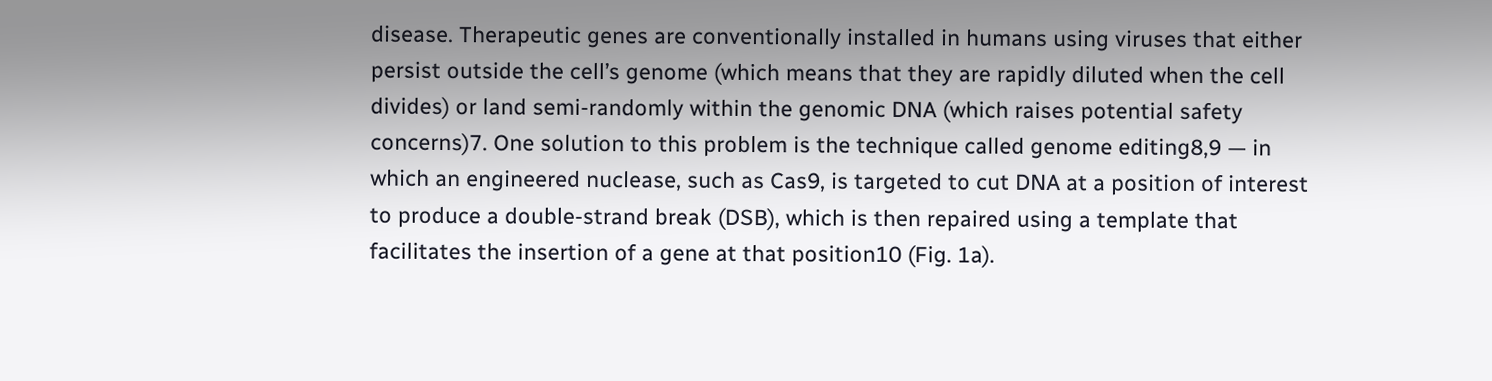disease. Therapeutic genes are conventionally installed in humans using viruses that either persist outside the cell’s genome (which means that they are rapidly diluted when the cell divides) or land semi-randomly within the genomic DNA (which raises potential safety concerns)7. One solution to this problem is the technique called genome editing8,9 — in which an engineered nuclease, such as Cas9, is targeted to cut DNA at a position of interest to produce a double-strand break (DSB), which is then repaired using a template that facilitates the insertion of a gene at that position10 (Fig. 1a).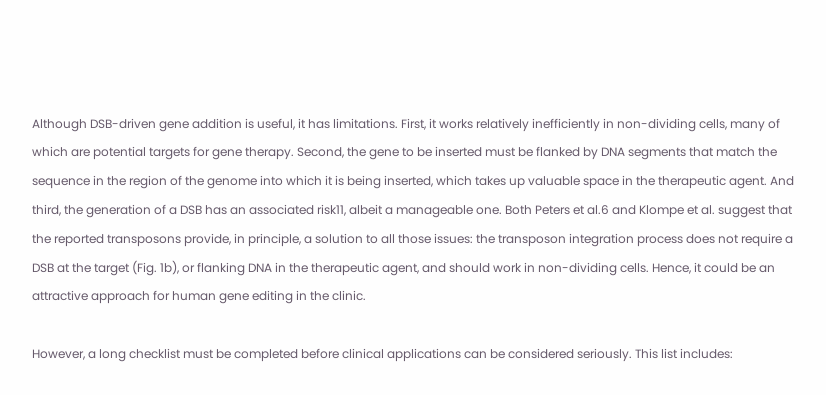Although DSB-driven gene addition is useful, it has limitations. First, it works relatively inefficiently in non-dividing cells, many of which are potential targets for gene therapy. Second, the gene to be inserted must be flanked by DNA segments that match the sequence in the region of the genome into which it is being inserted, which takes up valuable space in the therapeutic agent. And third, the generation of a DSB has an associated risk11, albeit a manageable one. Both Peters et al.6 and Klompe et al. suggest that the reported transposons provide, in principle, a solution to all those issues: the transposon integration process does not require a DSB at the target (Fig. 1b), or flanking DNA in the therapeutic agent, and should work in non-dividing cells. Hence, it could be an attractive approach for human gene editing in the clinic.

However, a long checklist must be completed before clinical applications can be considered seriously. This list includes: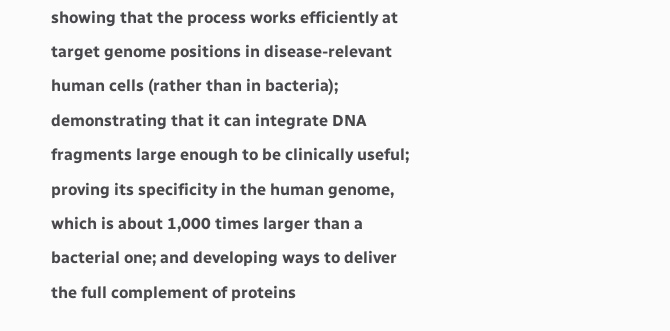showing that the process works efficiently at target genome positions in disease-relevant human cells (rather than in bacteria); demonstrating that it can integrate DNA fragments large enough to be clinically useful; proving its specificity in the human genome, which is about 1,000 times larger than a bacterial one; and developing ways to deliver the full complement of proteins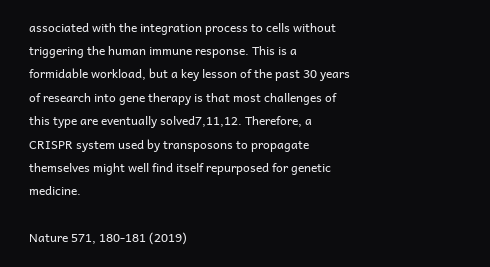associated with the integration process to cells without triggering the human immune response. This is a formidable workload, but a key lesson of the past 30 years of research into gene therapy is that most challenges of this type are eventually solved7,11,12. Therefore, a CRISPR system used by transposons to propagate themselves might well find itself repurposed for genetic medicine.

Nature 571, 180-181 (2019)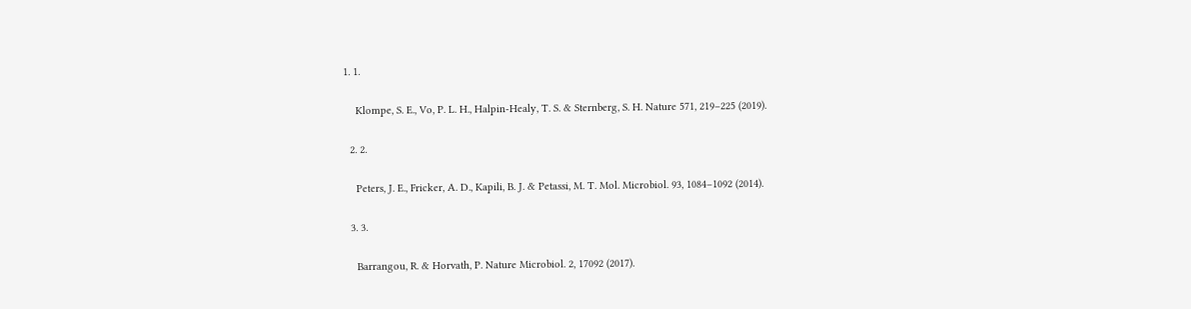1. 1.

    Klompe, S. E., Vo, P. L. H., Halpin-Healy, T. S. & Sternberg, S. H. Nature 571, 219–225 (2019).

  2. 2.

    Peters, J. E., Fricker, A. D., Kapili, B. J. & Petassi, M. T. Mol. Microbiol. 93, 1084–1092 (2014).

  3. 3.

    Barrangou, R. & Horvath, P. Nature Microbiol. 2, 17092 (2017).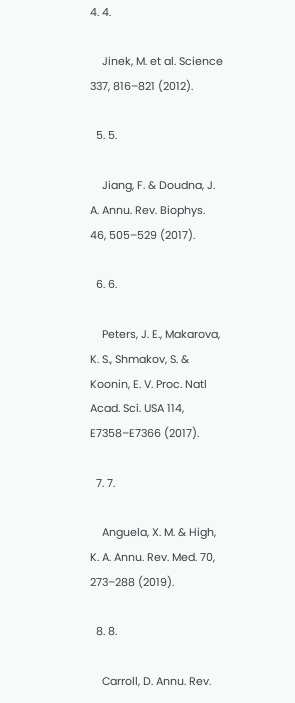4. 4.

    Jinek, M. et al. Science 337, 816–821 (2012).

  5. 5.

    Jiang, F. & Doudna, J. A. Annu. Rev. Biophys. 46, 505–529 (2017).

  6. 6.

    Peters, J. E., Makarova, K. S., Shmakov, S. & Koonin, E. V. Proc. Natl Acad. Sci. USA 114, E7358–E7366 (2017).

  7. 7.

    Anguela, X. M. & High, K. A. Annu. Rev. Med. 70, 273–288 (2019).

  8. 8.

    Carroll, D. Annu. Rev.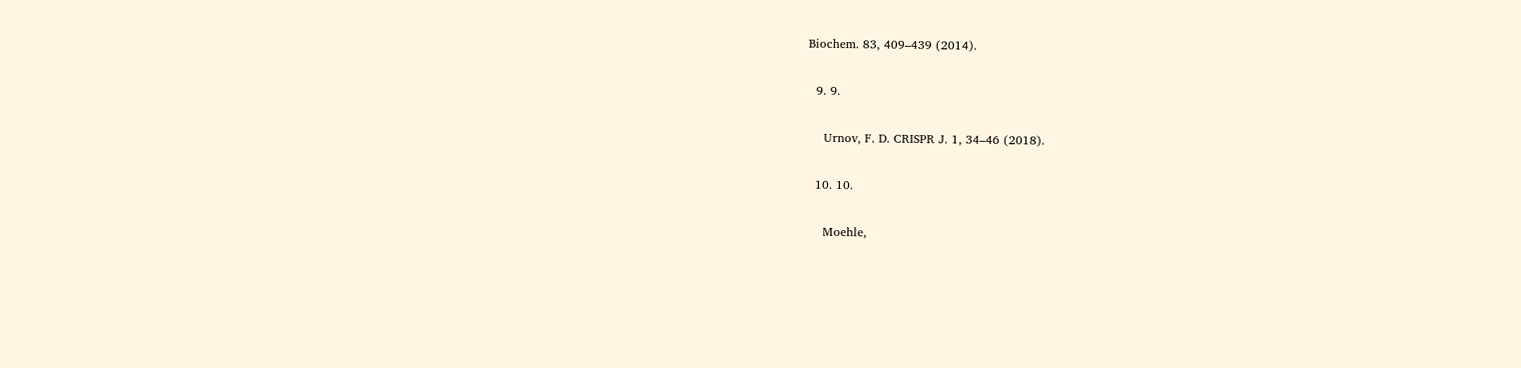Biochem. 83, 409–439 (2014).

  9. 9.

    Urnov, F. D. CRISPR J. 1, 34–46 (2018).

  10. 10.

    Moehle,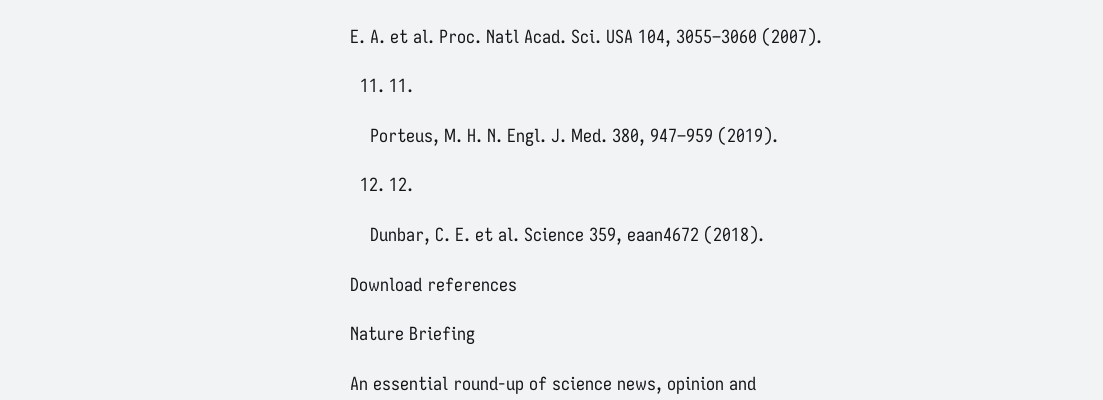E. A. et al. Proc. Natl Acad. Sci. USA 104, 3055–3060 (2007).

  11. 11.

    Porteus, M. H. N. Engl. J. Med. 380, 947–959 (2019).

  12. 12.

    Dunbar, C. E. et al. Science 359, eaan4672 (2018).

Download references

Nature Briefing

An essential round-up of science news, opinion and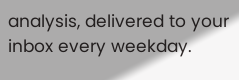analysis, delivered to your inbox every weekday.